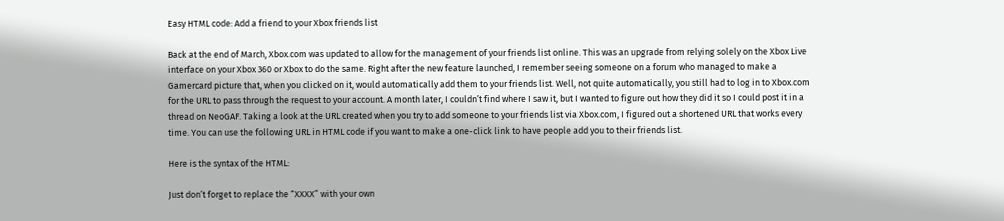Easy HTML code: Add a friend to your Xbox friends list

Back at the end of March, Xbox.com was updated to allow for the management of your friends list online. This was an upgrade from relying solely on the Xbox Live interface on your Xbox 360 or Xbox to do the same. Right after the new feature launched, I remember seeing someone on a forum who managed to make a Gamercard picture that, when you clicked on it, would automatically add them to your friends list. Well, not quite automatically, you still had to log in to Xbox.com for the URL to pass through the request to your account. A month later, I couldn’t find where I saw it, but I wanted to figure out how they did it so I could post it in a thread on NeoGAF. Taking a look at the URL created when you try to add someone to your friends list via Xbox.com, I figured out a shortened URL that works every time. You can use the following URL in HTML code if you want to make a one-click link to have people add you to their friends list.

Here is the syntax of the HTML:

Just don’t forget to replace the “XXXX” with your own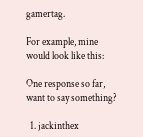gamertag.

For example, mine would look like this:

One response so far, want to say something?

  1. jackinthex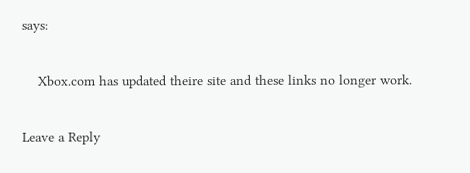says:

    Xbox.com has updated theire site and these links no longer work.

Leave a Reply